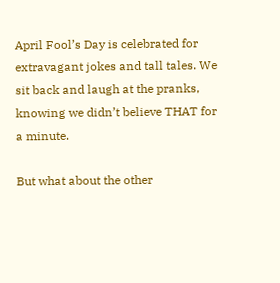April Fool’s Day is celebrated for extravagant jokes and tall tales. We sit back and laugh at the pranks, knowing we didn’t believe THAT for a minute.

But what about the other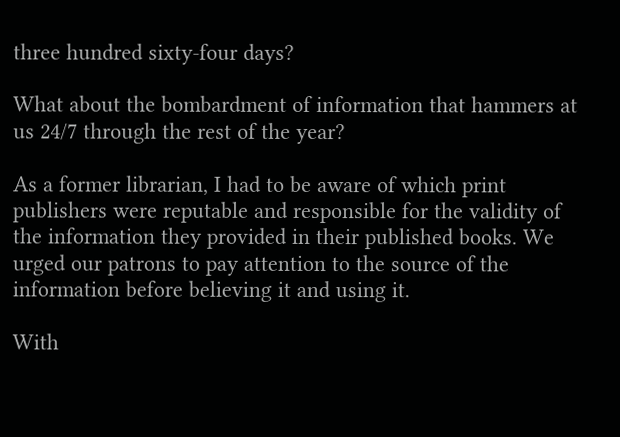three hundred sixty-four days?

What about the bombardment of information that hammers at us 24/7 through the rest of the year?

As a former librarian, I had to be aware of which print publishers were reputable and responsible for the validity of the information they provided in their published books. We urged our patrons to pay attention to the source of the information before believing it and using it.

With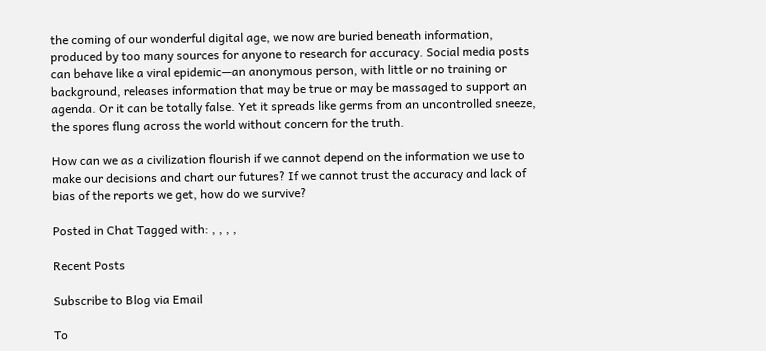the coming of our wonderful digital age, we now are buried beneath information, produced by too many sources for anyone to research for accuracy. Social media posts can behave like a viral epidemic—an anonymous person, with little or no training or background, releases information that may be true or may be massaged to support an agenda. Or it can be totally false. Yet it spreads like germs from an uncontrolled sneeze, the spores flung across the world without concern for the truth.

How can we as a civilization flourish if we cannot depend on the information we use to make our decisions and chart our futures? If we cannot trust the accuracy and lack of bias of the reports we get, how do we survive?

Posted in Chat Tagged with: , , , ,

Recent Posts

Subscribe to Blog via Email

To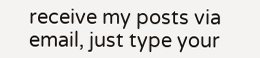receive my posts via email, just type your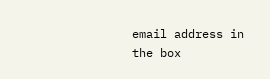email address in the box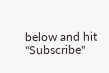below and hit "Subscribe"